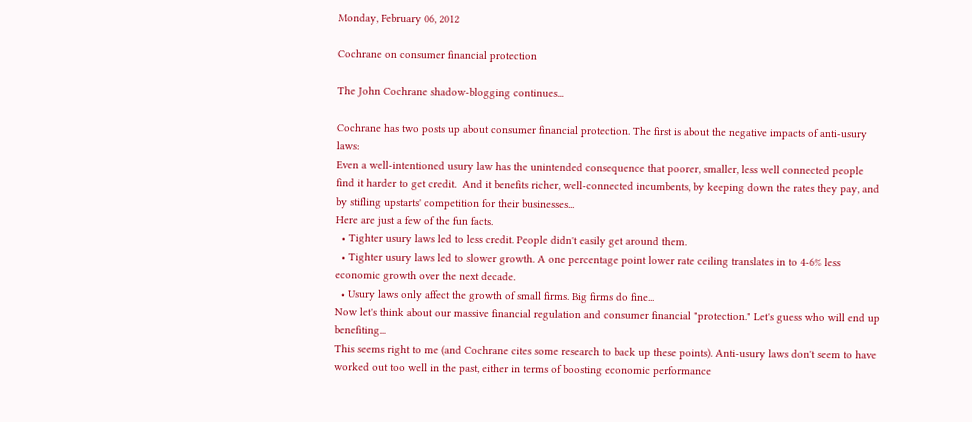Monday, February 06, 2012

Cochrane on consumer financial protection

The John Cochrane shadow-blogging continues...

Cochrane has two posts up about consumer financial protection. The first is about the negative impacts of anti-usury laws:
Even a well-intentioned usury law has the unintended consequence that poorer, smaller, less well connected people find it harder to get credit.  And it benefits richer, well-connected incumbents, by keeping down the rates they pay, and by stifling upstarts' competition for their businesses...
Here are just a few of the fun facts.
  • Tighter usury laws led to less credit. People didn't easily get around them.
  • Tighter usury laws led to slower growth. A one percentage point lower rate ceiling translates in to 4-6% less economic growth over the next decade.
  • Usury laws only affect the growth of small firms. Big firms do fine...
Now let's think about our massive financial regulation and consumer financial "protection." Let's guess who will end up benefiting...
This seems right to me (and Cochrane cites some research to back up these points). Anti-usury laws don't seem to have worked out too well in the past, either in terms of boosting economic performance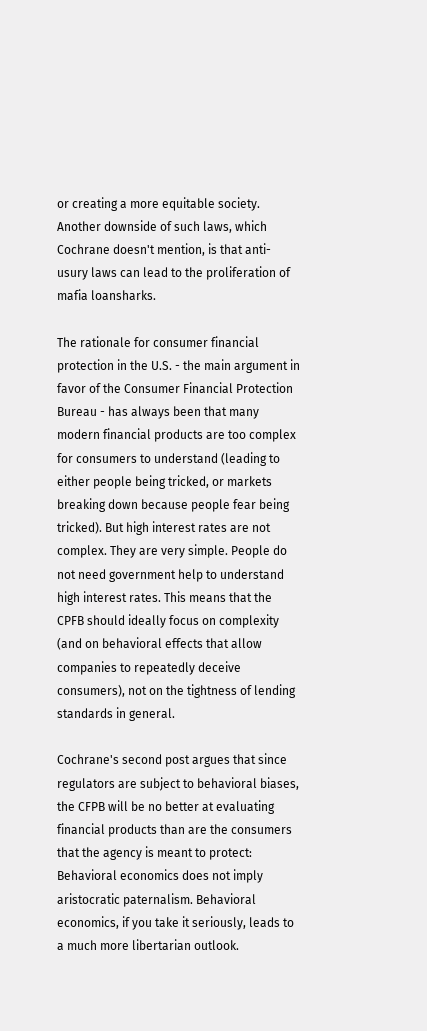or creating a more equitable society. Another downside of such laws, which Cochrane doesn't mention, is that anti-usury laws can lead to the proliferation of mafia loansharks.

The rationale for consumer financial protection in the U.S. - the main argument in favor of the Consumer Financial Protection Bureau - has always been that many modern financial products are too complex for consumers to understand (leading to either people being tricked, or markets breaking down because people fear being tricked). But high interest rates are not complex. They are very simple. People do not need government help to understand high interest rates. This means that the CPFB should ideally focus on complexity (and on behavioral effects that allow companies to repeatedly deceive consumers), not on the tightness of lending standards in general.

Cochrane's second post argues that since regulators are subject to behavioral biases, the CFPB will be no better at evaluating financial products than are the consumers that the agency is meant to protect:
Behavioral economics does not imply aristocratic paternalism. Behavioral economics, if you take it seriously, leads to a much more libertarian outlook.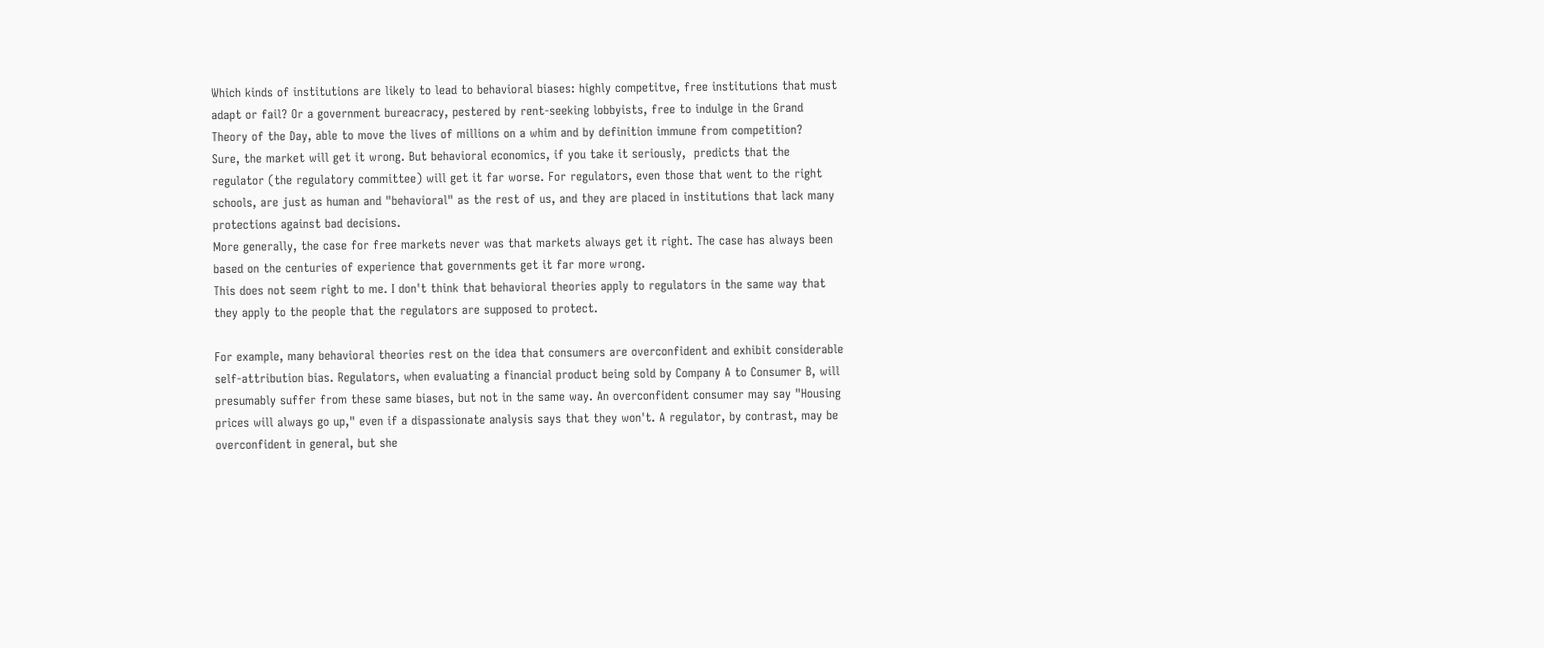Which kinds of institutions are likely to lead to behavioral biases: highly competitve, free institutions that must adapt or fail? Or a government bureacracy, pestered by rent-seeking lobbyists, free to indulge in the Grand Theory of the Day, able to move the lives of millions on a whim and by definition immune from competition?
Sure, the market will get it wrong. But behavioral economics, if you take it seriously,  predicts that the regulator (the regulatory committee) will get it far worse. For regulators, even those that went to the right schools, are just as human and "behavioral" as the rest of us, and they are placed in institutions that lack many protections against bad decisions.
More generally, the case for free markets never was that markets always get it right. The case has always been based on the centuries of experience that governments get it far more wrong.
This does not seem right to me. I don't think that behavioral theories apply to regulators in the same way that they apply to the people that the regulators are supposed to protect.

For example, many behavioral theories rest on the idea that consumers are overconfident and exhibit considerable self-attribution bias. Regulators, when evaluating a financial product being sold by Company A to Consumer B, will presumably suffer from these same biases, but not in the same way. An overconfident consumer may say "Housing prices will always go up," even if a dispassionate analysis says that they won't. A regulator, by contrast, may be overconfident in general, but she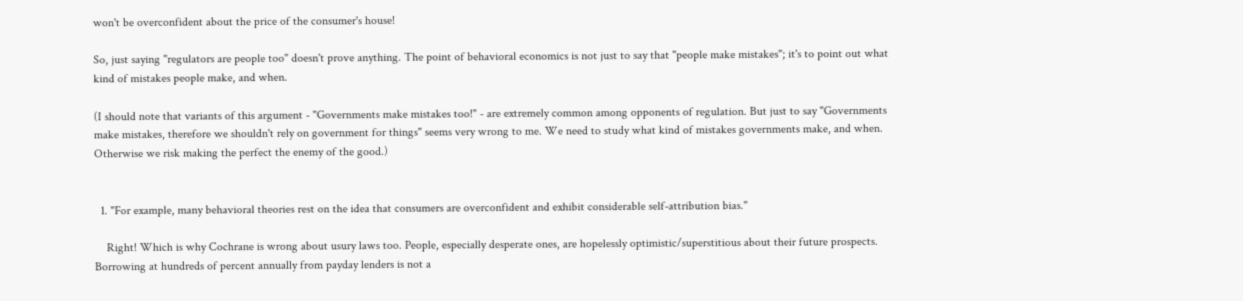won't be overconfident about the price of the consumer's house!

So, just saying "regulators are people too" doesn't prove anything. The point of behavioral economics is not just to say that "people make mistakes"; it's to point out what kind of mistakes people make, and when.

(I should note that variants of this argument - "Governments make mistakes too!" - are extremely common among opponents of regulation. But just to say "Governments make mistakes, therefore we shouldn't rely on government for things" seems very wrong to me. We need to study what kind of mistakes governments make, and when. Otherwise we risk making the perfect the enemy of the good.)


  1. "For example, many behavioral theories rest on the idea that consumers are overconfident and exhibit considerable self-attribution bias."

    Right! Which is why Cochrane is wrong about usury laws too. People, especially desperate ones, are hopelessly optimistic/superstitious about their future prospects. Borrowing at hundreds of percent annually from payday lenders is not a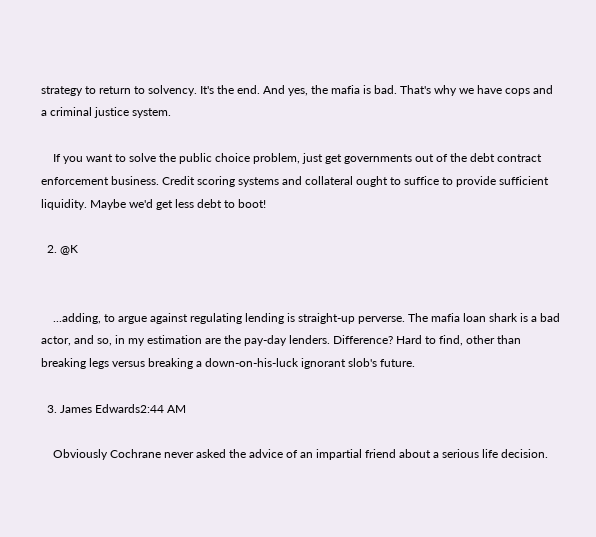strategy to return to solvency. It's the end. And yes, the mafia is bad. That's why we have cops and a criminal justice system.

    If you want to solve the public choice problem, just get governments out of the debt contract enforcement business. Credit scoring systems and collateral ought to suffice to provide sufficient liquidity. Maybe we'd get less debt to boot!

  2. @K


    ...adding, to argue against regulating lending is straight-up perverse. The mafia loan shark is a bad actor, and so, in my estimation are the pay-day lenders. Difference? Hard to find, other than breaking legs versus breaking a down-on-his-luck ignorant slob's future.

  3. James Edwards2:44 AM

    Obviously Cochrane never asked the advice of an impartial friend about a serious life decision.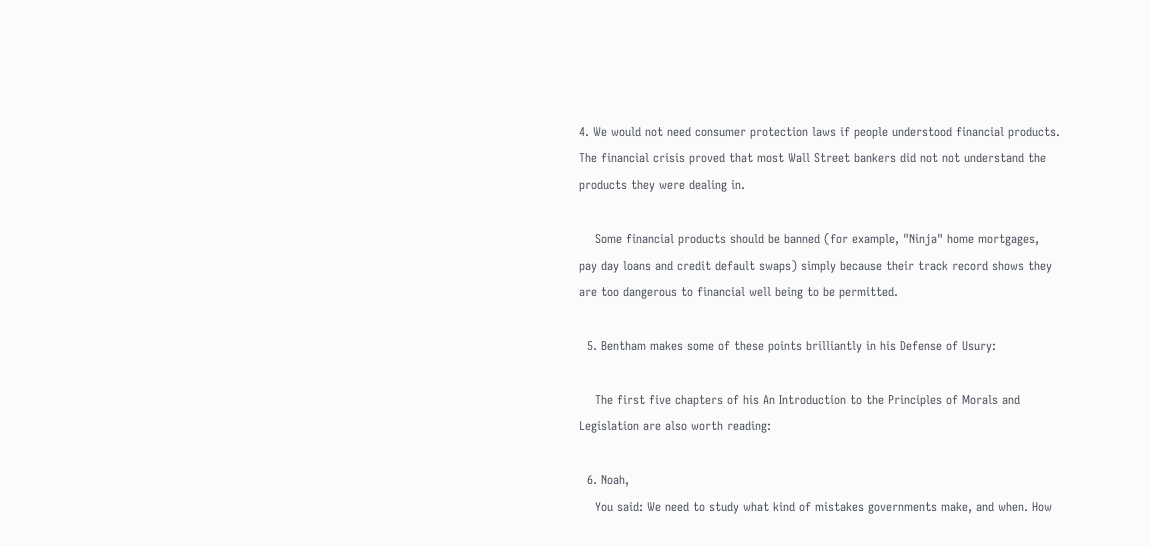4. We would not need consumer protection laws if people understood financial products. The financial crisis proved that most Wall Street bankers did not not understand the products they were dealing in.

    Some financial products should be banned (for example, "Ninja" home mortgages, pay day loans and credit default swaps) simply because their track record shows they are too dangerous to financial well being to be permitted.

  5. Bentham makes some of these points brilliantly in his Defense of Usury:

    The first five chapters of his An Introduction to the Principles of Morals and Legislation are also worth reading:

  6. Noah,
    You said: We need to study what kind of mistakes governments make, and when. How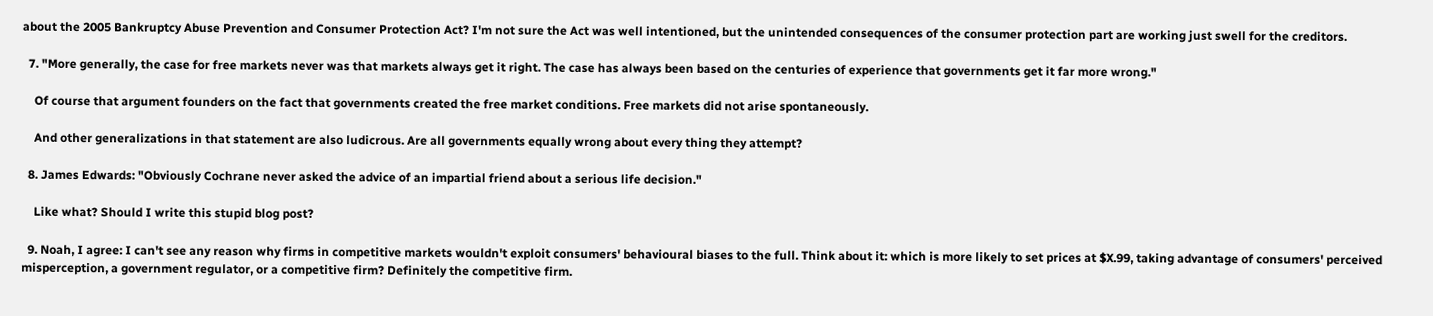about the 2005 Bankruptcy Abuse Prevention and Consumer Protection Act? I'm not sure the Act was well intentioned, but the unintended consequences of the consumer protection part are working just swell for the creditors.

  7. "More generally, the case for free markets never was that markets always get it right. The case has always been based on the centuries of experience that governments get it far more wrong."

    Of course that argument founders on the fact that governments created the free market conditions. Free markets did not arise spontaneously.

    And other generalizations in that statement are also ludicrous. Are all governments equally wrong about every thing they attempt?

  8. James Edwards: "Obviously Cochrane never asked the advice of an impartial friend about a serious life decision."

    Like what? Should I write this stupid blog post?

  9. Noah, I agree: I can't see any reason why firms in competitive markets wouldn't exploit consumers' behavioural biases to the full. Think about it: which is more likely to set prices at $X.99, taking advantage of consumers' perceived misperception, a government regulator, or a competitive firm? Definitely the competitive firm.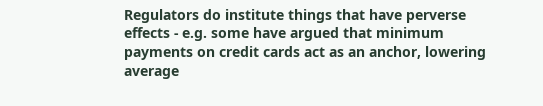Regulators do institute things that have perverse effects - e.g. some have argued that minimum payments on credit cards act as an anchor, lowering average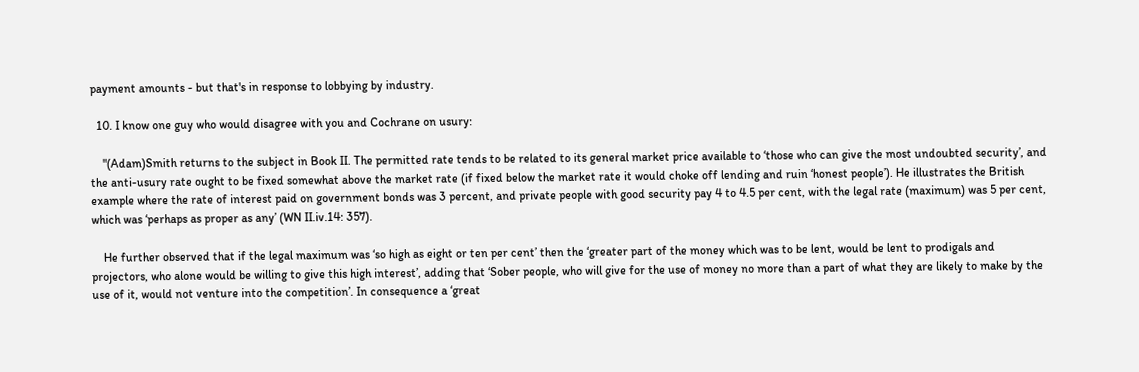payment amounts - but that's in response to lobbying by industry.

  10. I know one guy who would disagree with you and Cochrane on usury:

    "(Adam)Smith returns to the subject in Book II. The permitted rate tends to be related to its general market price available to ‘those who can give the most undoubted security’, and the anti-usury rate ought to be fixed somewhat above the market rate (if fixed below the market rate it would choke off lending and ruin ‘honest people’). He illustrates the British example where the rate of interest paid on government bonds was 3 percent, and private people with good security pay 4 to 4.5 per cent, with the legal rate (maximum) was 5 per cent, which was ‘perhaps as proper as any’ (WN II.iv.14: 357).

    He further observed that if the legal maximum was ‘so high as eight or ten per cent’ then the ‘greater part of the money which was to be lent, would be lent to prodigals and projectors, who alone would be willing to give this high interest’, adding that ‘Sober people, who will give for the use of money no more than a part of what they are likely to make by the use of it, would not venture into the competition’. In consequence a ‘great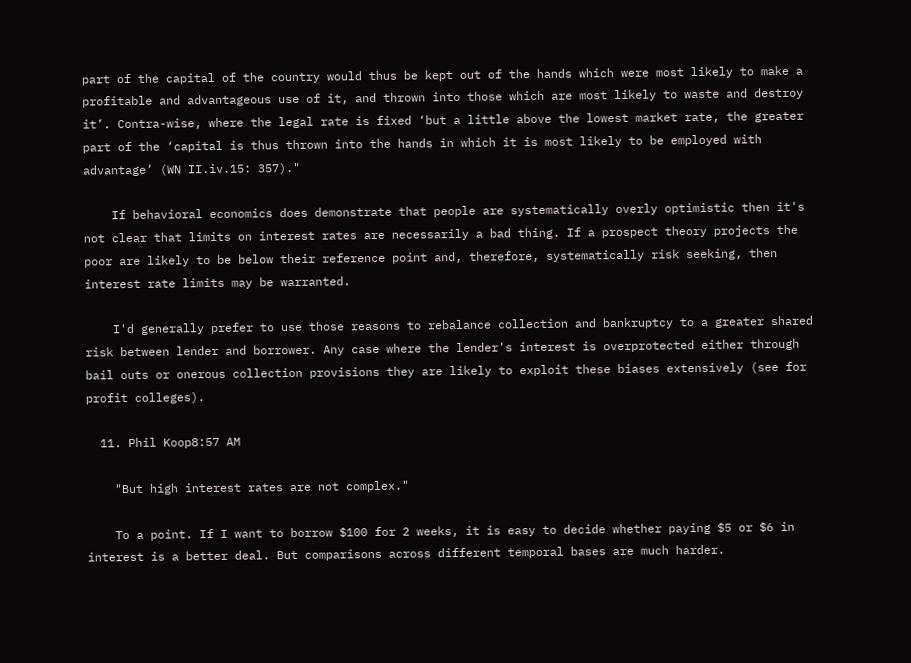part of the capital of the country would thus be kept out of the hands which were most likely to make a profitable and advantageous use of it, and thrown into those which are most likely to waste and destroy it’. Contra-wise, where the legal rate is fixed ‘but a little above the lowest market rate, the greater part of the ‘capital is thus thrown into the hands in which it is most likely to be employed with advantage’ (WN II.iv.15: 357)."

    If behavioral economics does demonstrate that people are systematically overly optimistic then it's not clear that limits on interest rates are necessarily a bad thing. If a prospect theory projects the poor are likely to be below their reference point and, therefore, systematically risk seeking, then interest rate limits may be warranted.

    I'd generally prefer to use those reasons to rebalance collection and bankruptcy to a greater shared risk between lender and borrower. Any case where the lender's interest is overprotected either through bail outs or onerous collection provisions they are likely to exploit these biases extensively (see for profit colleges).

  11. Phil Koop8:57 AM

    "But high interest rates are not complex."

    To a point. If I want to borrow $100 for 2 weeks, it is easy to decide whether paying $5 or $6 in interest is a better deal. But comparisons across different temporal bases are much harder.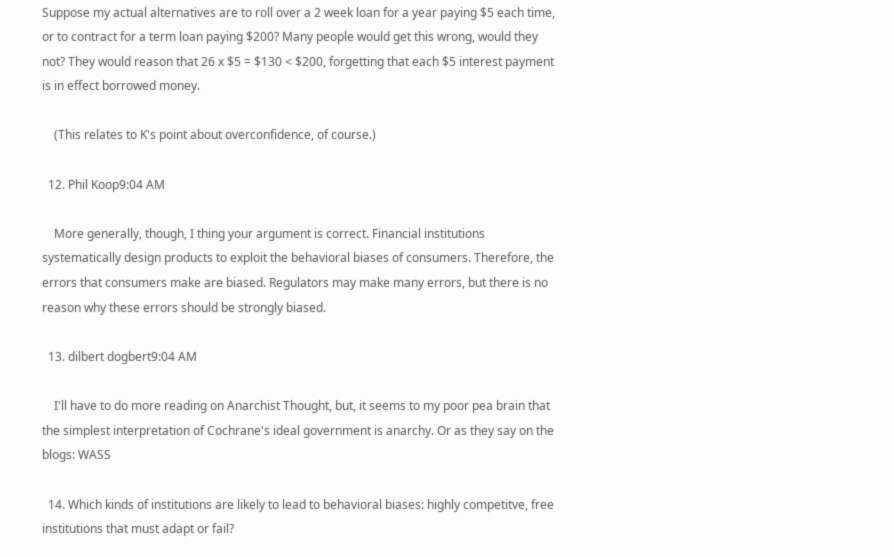Suppose my actual alternatives are to roll over a 2 week loan for a year paying $5 each time, or to contract for a term loan paying $200? Many people would get this wrong, would they not? They would reason that 26 x $5 = $130 < $200, forgetting that each $5 interest payment is in effect borrowed money.

    (This relates to K's point about overconfidence, of course.)

  12. Phil Koop9:04 AM

    More generally, though, I thing your argument is correct. Financial institutions systematically design products to exploit the behavioral biases of consumers. Therefore, the errors that consumers make are biased. Regulators may make many errors, but there is no reason why these errors should be strongly biased.

  13. dilbert dogbert9:04 AM

    I'll have to do more reading on Anarchist Thought, but, it seems to my poor pea brain that the simplest interpretation of Cochrane's ideal government is anarchy. Or as they say on the blogs: WASS

  14. Which kinds of institutions are likely to lead to behavioral biases: highly competitve, free institutions that must adapt or fail?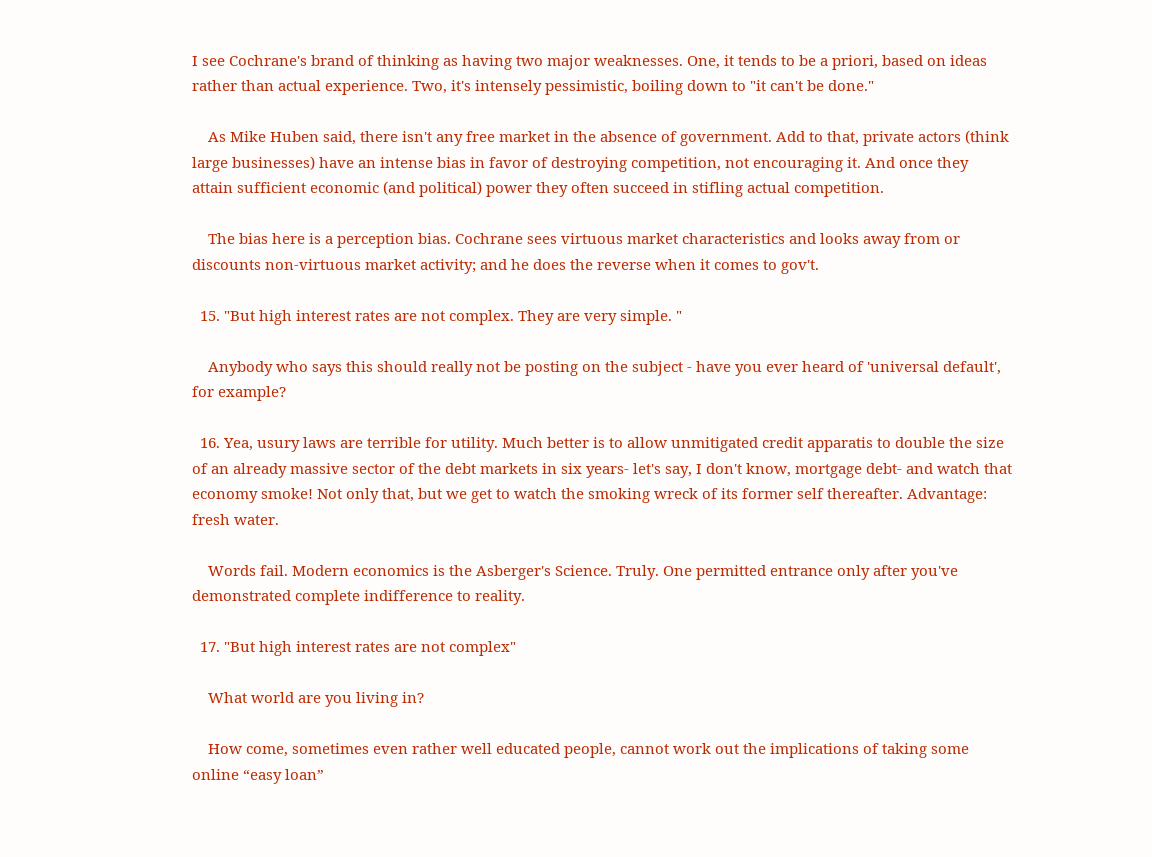I see Cochrane's brand of thinking as having two major weaknesses. One, it tends to be a priori, based on ideas rather than actual experience. Two, it's intensely pessimistic, boiling down to "it can't be done."

    As Mike Huben said, there isn't any free market in the absence of government. Add to that, private actors (think large businesses) have an intense bias in favor of destroying competition, not encouraging it. And once they attain sufficient economic (and political) power they often succeed in stifling actual competition.

    The bias here is a perception bias. Cochrane sees virtuous market characteristics and looks away from or discounts non-virtuous market activity; and he does the reverse when it comes to gov't.

  15. "But high interest rates are not complex. They are very simple. "

    Anybody who says this should really not be posting on the subject - have you ever heard of 'universal default', for example?

  16. Yea, usury laws are terrible for utility. Much better is to allow unmitigated credit apparatis to double the size of an already massive sector of the debt markets in six years- let's say, I don't know, mortgage debt- and watch that economy smoke! Not only that, but we get to watch the smoking wreck of its former self thereafter. Advantage: fresh water.

    Words fail. Modern economics is the Asberger's Science. Truly. One permitted entrance only after you've demonstrated complete indifference to reality.

  17. "But high interest rates are not complex"

    What world are you living in?

    How come, sometimes even rather well educated people, cannot work out the implications of taking some online “easy loan”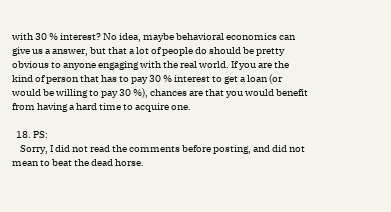with 30 % interest? No idea, maybe behavioral economics can give us a answer, but that a lot of people do should be pretty obvious to anyone engaging with the real world. If you are the kind of person that has to pay 30 % interest to get a loan (or would be willing to pay 30 %), chances are that you would benefit from having a hard time to acquire one.

  18. PS:
    Sorry, I did not read the comments before posting, and did not mean to beat the dead horse.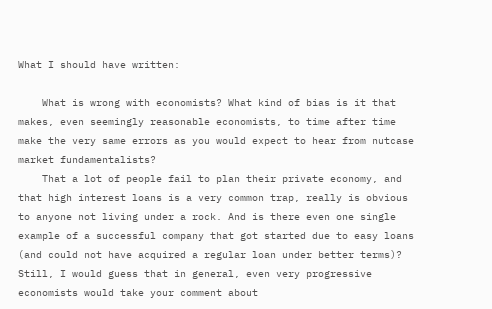What I should have written:

    What is wrong with economists? What kind of bias is it that makes, even seemingly reasonable economists, to time after time make the very same errors as you would expect to hear from nutcase market fundamentalists?
    That a lot of people fail to plan their private economy, and that high interest loans is a very common trap, really is obvious to anyone not living under a rock. And is there even one single example of a successful company that got started due to easy loans (and could not have acquired a regular loan under better terms)? Still, I would guess that in general, even very progressive economists would take your comment about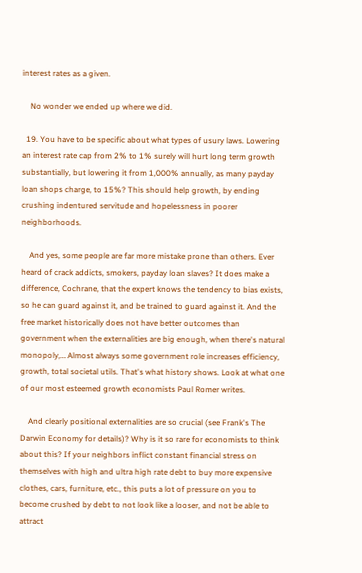interest rates as a given.

    No wonder we ended up where we did.

  19. You have to be specific about what types of usury laws. Lowering an interest rate cap from 2% to 1% surely will hurt long term growth substantially, but lowering it from 1,000% annually, as many payday loan shops charge, to 15%? This should help growth, by ending crushing indentured servitude and hopelessness in poorer neighborhoods.

    And yes, some people are far more mistake prone than others. Ever heard of crack addicts, smokers, payday loan slaves? It does make a difference, Cochrane, that the expert knows the tendency to bias exists, so he can guard against it, and be trained to guard against it. And the free market historically does not have better outcomes than government when the externalities are big enough, when there's natural monopoly,… Almost always some government role increases efficiency, growth, total societal utils. That's what history shows. Look at what one of our most esteemed growth economists Paul Romer writes.

    And clearly positional externalities are so crucial (see Frank's The Darwin Economy for details)? Why is it so rare for economists to think about this? If your neighbors inflict constant financial stress on themselves with high and ultra high rate debt to buy more expensive clothes, cars, furniture, etc., this puts a lot of pressure on you to become crushed by debt to not look like a looser, and not be able to attract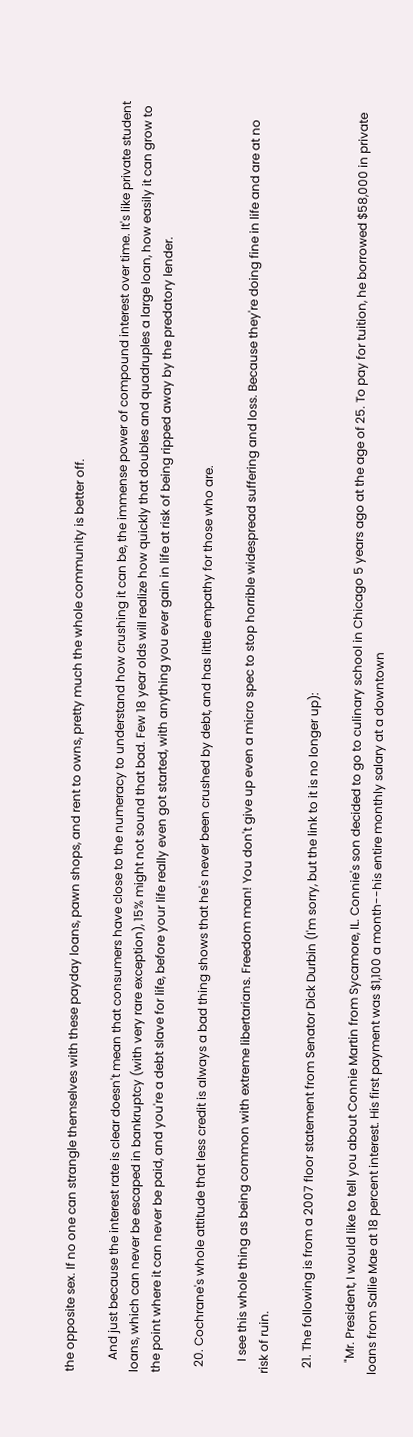the opposite sex. If no one can strangle themselves with these payday loans, pawn shops, and rent to owns, pretty much the whole community is better off.

    And just because the interest rate is clear doesn't mean that consumers have close to the numeracy to understand how crushing it can be, the immense power of compound interest over time. It's like private student loans, which can never be escaped in bankruptcy (with very rare exception), 15% might not sound that bad. Few 18 year olds will realize how quickly that doubles and quadruples a large loan, how easily it can grow to the point where it can never be paid, and you're a debt slave for life, before your life really even got started, with anything you ever gain in life at risk of being ripped away by the predatory lender.

  20. Cochrane's whole attitude that less credit is always a bad thing shows that he's never been crushed by debt, and has little empathy for those who are.

    I see this whole thing as being common with extreme libertarians. Freedom man! You don't give up even a micro spec to stop horrible widespread suffering and loss. Because they're doing fine in life and are at no risk of ruin.

  21. The following is from a 2007 floor statement from Senator Dick Durbin (I'm sorry, but the link to it is no longer up):

    "Mr. President, I would like to tell you about Connie Martin from Sycamore, IL. Connie's son decided to go to culinary school in Chicago 5 years ago at the age of 25. To pay for tuition, he borrowed $58,000 in private loans from Sallie Mae at 18 percent interest. His first payment was $1,100 a month--his entire monthly salary at a downtown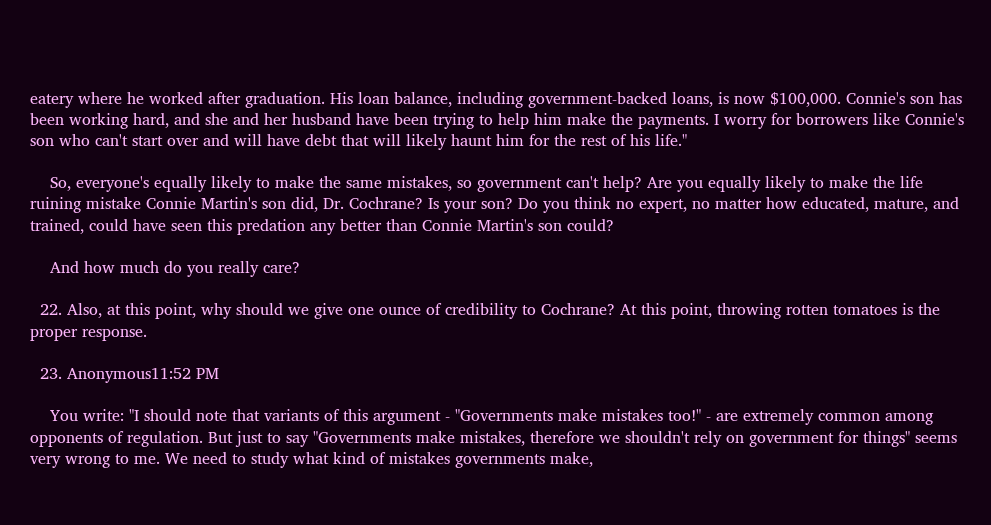eatery where he worked after graduation. His loan balance, including government-backed loans, is now $100,000. Connie's son has been working hard, and she and her husband have been trying to help him make the payments. I worry for borrowers like Connie's son who can't start over and will have debt that will likely haunt him for the rest of his life."

    So, everyone's equally likely to make the same mistakes, so government can't help? Are you equally likely to make the life ruining mistake Connie Martin's son did, Dr. Cochrane? Is your son? Do you think no expert, no matter how educated, mature, and trained, could have seen this predation any better than Connie Martin's son could?

    And how much do you really care?

  22. Also, at this point, why should we give one ounce of credibility to Cochrane? At this point, throwing rotten tomatoes is the proper response.

  23. Anonymous11:52 PM

    You write: "I should note that variants of this argument - "Governments make mistakes too!" - are extremely common among opponents of regulation. But just to say "Governments make mistakes, therefore we shouldn't rely on government for things" seems very wrong to me. We need to study what kind of mistakes governments make,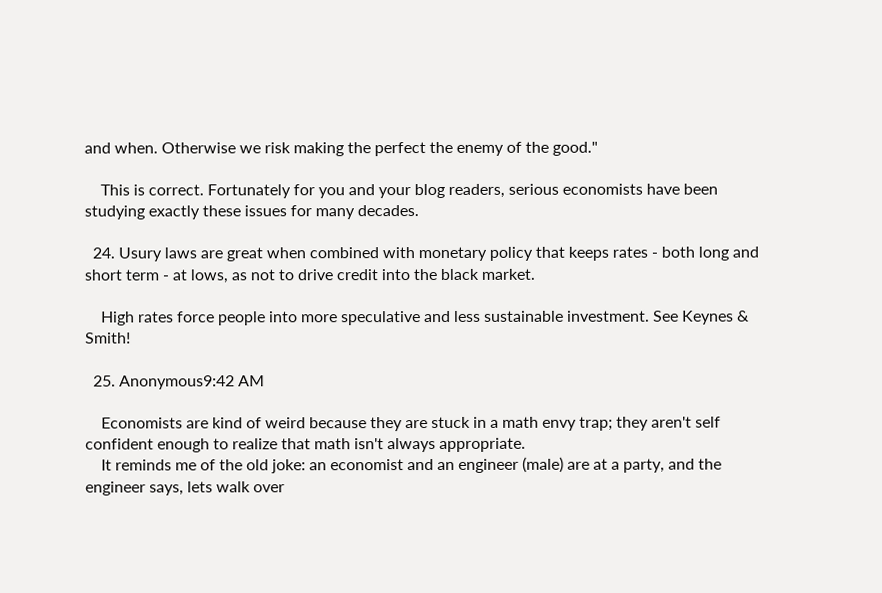and when. Otherwise we risk making the perfect the enemy of the good."

    This is correct. Fortunately for you and your blog readers, serious economists have been studying exactly these issues for many decades.

  24. Usury laws are great when combined with monetary policy that keeps rates - both long and short term - at lows, as not to drive credit into the black market.

    High rates force people into more speculative and less sustainable investment. See Keynes & Smith!

  25. Anonymous9:42 AM

    Economists are kind of weird because they are stuck in a math envy trap; they aren't self confident enough to realize that math isn't always appropriate.
    It reminds me of the old joke: an economist and an engineer (male) are at a party, and the engineer says, lets walk over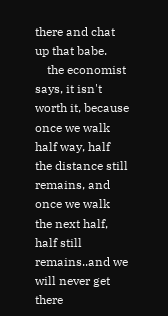there and chat up that babe.
    the economist says, it isn't worth it, because once we walk half way, half the distance still remains, and once we walk the next half, half still remains..and we will never get there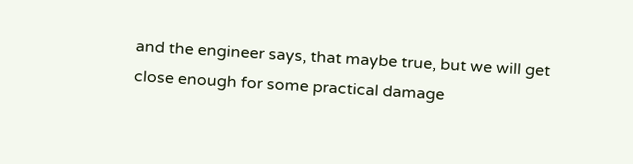and the engineer says, that maybe true, but we will get close enough for some practical damage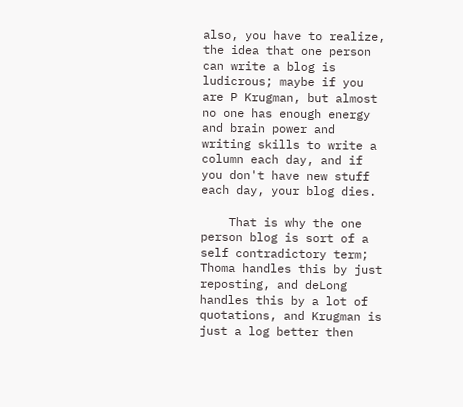also, you have to realize, the idea that one person can write a blog is ludicrous; maybe if you are P Krugman, but almost no one has enough energy and brain power and writing skills to write a column each day, and if you don't have new stuff each day, your blog dies.

    That is why the one person blog is sort of a self contradictory term; Thoma handles this by just reposting, and deLong handles this by a lot of quotations, and Krugman is just a log better then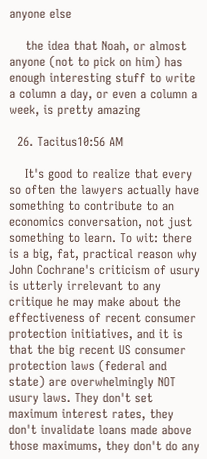anyone else

    the idea that Noah, or almost anyone (not to pick on him) has enough interesting stuff to write a column a day, or even a column a week, is pretty amazing

  26. Tacitus10:56 AM

    It's good to realize that every so often the lawyers actually have something to contribute to an economics conversation, not just something to learn. To wit: there is a big, fat, practical reason why John Cochrane's criticism of usury is utterly irrelevant to any critique he may make about the effectiveness of recent consumer protection initiatives, and it is that the big recent US consumer protection laws (federal and state) are overwhelmingly NOT usury laws. They don't set maximum interest rates, they don't invalidate loans made above those maximums, they don't do any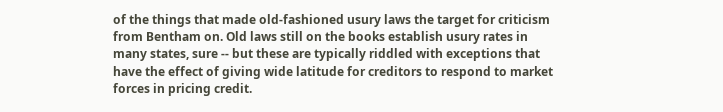of the things that made old-fashioned usury laws the target for criticism from Bentham on. Old laws still on the books establish usury rates in many states, sure -- but these are typically riddled with exceptions that have the effect of giving wide latitude for creditors to respond to market forces in pricing credit.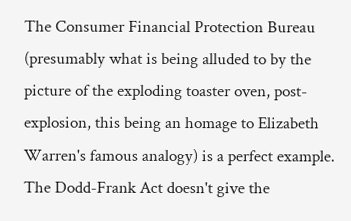The Consumer Financial Protection Bureau (presumably what is being alluded to by the picture of the exploding toaster oven, post-explosion, this being an homage to Elizabeth Warren's famous analogy) is a perfect example. The Dodd-Frank Act doesn't give the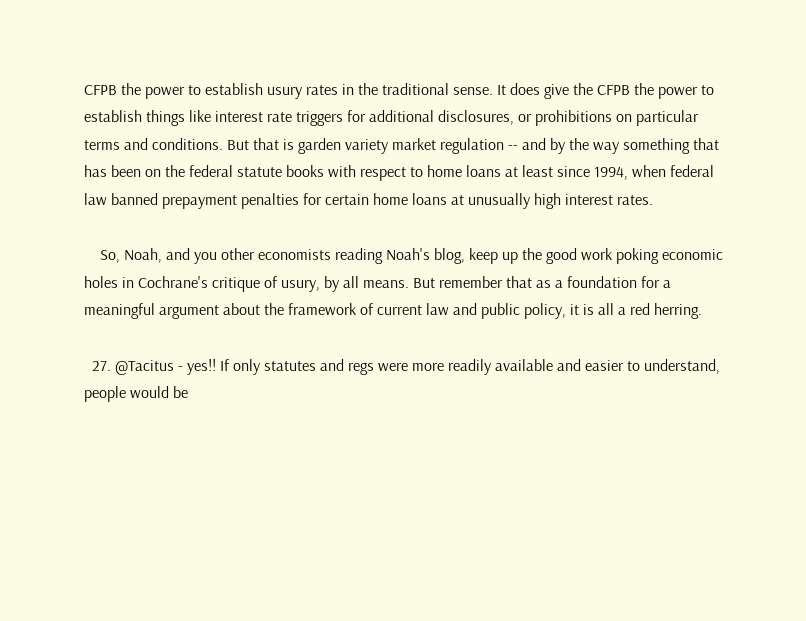CFPB the power to establish usury rates in the traditional sense. It does give the CFPB the power to establish things like interest rate triggers for additional disclosures, or prohibitions on particular terms and conditions. But that is garden variety market regulation -- and by the way something that has been on the federal statute books with respect to home loans at least since 1994, when federal law banned prepayment penalties for certain home loans at unusually high interest rates.

    So, Noah, and you other economists reading Noah's blog, keep up the good work poking economic holes in Cochrane's critique of usury, by all means. But remember that as a foundation for a meaningful argument about the framework of current law and public policy, it is all a red herring.

  27. @Tacitus - yes!! If only statutes and regs were more readily available and easier to understand, people would be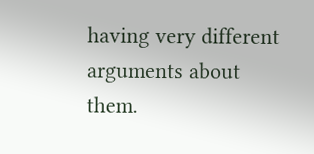having very different arguments about them.